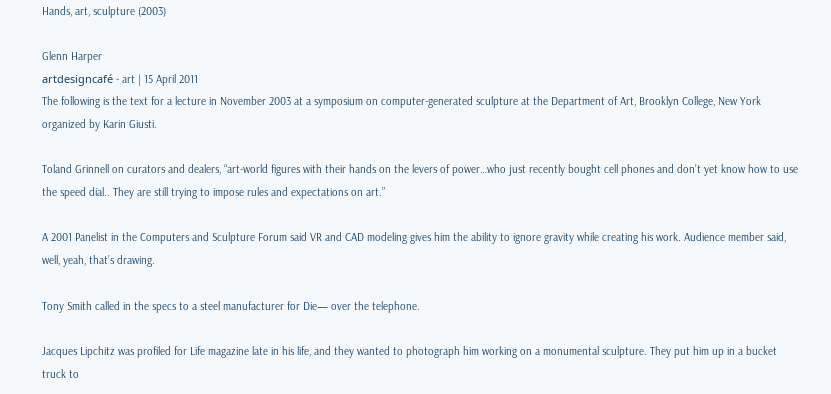Hands, art, sculpture (2003)

Glenn Harper
artdesigncafé - art | 15 April 2011
The following is the text for a lecture in November 2003 at a symposium on computer-generated sculpture at the Department of Art, Brooklyn College, New York organized by Karin Giusti.

Toland Grinnell on curators and dealers, “art-world figures with their hands on the levers of power…who just recently bought cell phones and don’t yet know how to use the speed dial.. They are still trying to impose rules and expectations on art.”

A 2001 Panelist in the Computers and Sculpture Forum said VR and CAD modeling gives him the ability to ignore gravity while creating his work. Audience member said, well, yeah, that’s drawing.

Tony Smith called in the specs to a steel manufacturer for Die— over the telephone.

Jacques Lipchitz was profiled for Life magazine late in his life, and they wanted to photograph him working on a monumental sculpture. They put him up in a bucket truck to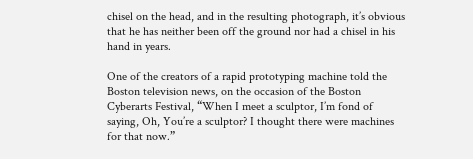chisel on the head, and in the resulting photograph, it’s obvious that he has neither been off the ground nor had a chisel in his hand in years.

One of the creators of a rapid prototyping machine told the Boston television news, on the occasion of the Boston Cyberarts Festival, “When I meet a sculptor, I’m fond of saying, Oh, You’re a sculptor? I thought there were machines for that now.”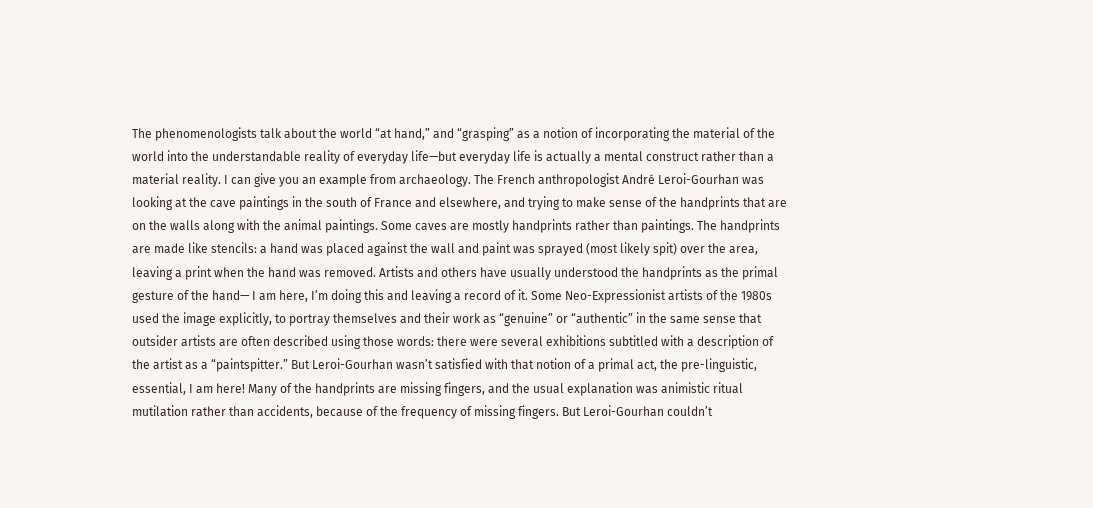The phenomenologists talk about the world “at hand,” and “grasping” as a notion of incorporating the material of the world into the understandable reality of everyday life—but everyday life is actually a mental construct rather than a material reality. I can give you an example from archaeology. The French anthropologist André Leroi-Gourhan was looking at the cave paintings in the south of France and elsewhere, and trying to make sense of the handprints that are on the walls along with the animal paintings. Some caves are mostly handprints rather than paintings. The handprints are made like stencils: a hand was placed against the wall and paint was sprayed (most likely spit) over the area, leaving a print when the hand was removed. Artists and others have usually understood the handprints as the primal gesture of the hand— I am here, I’m doing this and leaving a record of it. Some Neo-Expressionist artists of the 1980s used the image explicitly, to portray themselves and their work as “genuine” or “authentic” in the same sense that outsider artists are often described using those words: there were several exhibitions subtitled with a description of the artist as a “paintspitter.” But Leroi-Gourhan wasn’t satisfied with that notion of a primal act, the pre-linguistic, essential, I am here! Many of the handprints are missing fingers, and the usual explanation was animistic ritual mutilation rather than accidents, because of the frequency of missing fingers. But Leroi-Gourhan couldn’t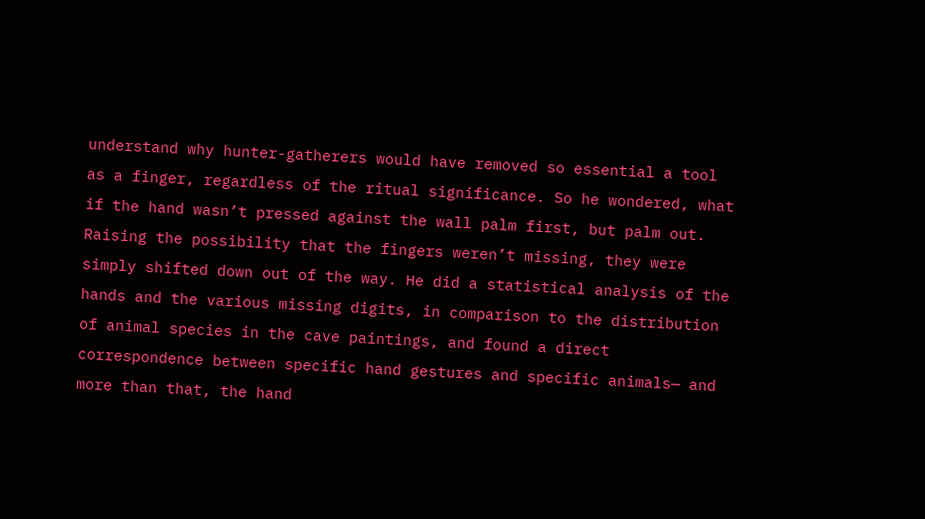understand why hunter-gatherers would have removed so essential a tool as a finger, regardless of the ritual significance. So he wondered, what if the hand wasn’t pressed against the wall palm first, but palm out. Raising the possibility that the fingers weren’t missing, they were simply shifted down out of the way. He did a statistical analysis of the hands and the various missing digits, in comparison to the distribution of animal species in the cave paintings, and found a direct correspondence between specific hand gestures and specific animals— and more than that, the hand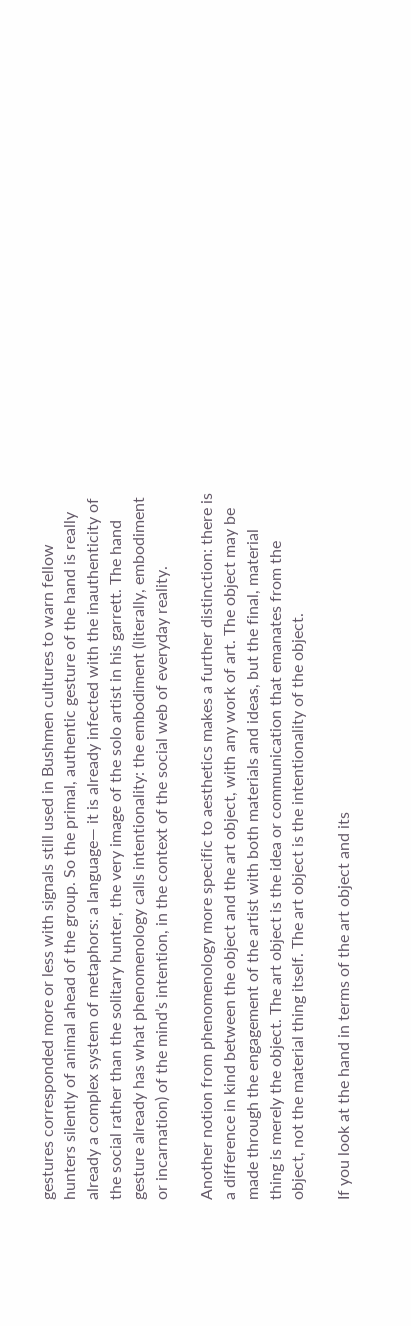gestures corresponded more or less with signals still used in Bushmen cultures to warn fellow hunters silently of animal ahead of the group. So the primal, authentic gesture of the hand is really already a complex system of metaphors: a language— it is already infected with the inauthenticity of the social rather than the solitary hunter, the very image of the solo artist in his garrett. The hand gesture already has what phenomenology calls intentionality: the embodiment (literally, embodiment or incarnation) of the mind’s intention, in the context of the social web of everyday reality.

Another notion from phenomenology more specific to aesthetics makes a further distinction: there is a difference in kind between the object and the art object, with any work of art. The object may be made through the engagement of the artist with both materials and ideas, but the final, material thing is merely the object. The art object is the idea or communication that emanates from the object, not the material thing itself. The art object is the intentionality of the object.

If you look at the hand in terms of the art object and its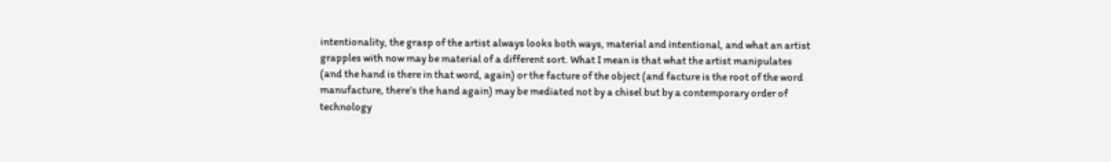intentionality, the grasp of the artist always looks both ways, material and intentional, and what an artist grapples with now may be material of a different sort. What I mean is that what the artist manipulates (and the hand is there in that word, again) or the facture of the object (and facture is the root of the word manufacture, there’s the hand again) may be mediated not by a chisel but by a contemporary order of technology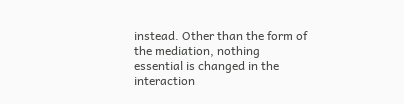instead. Other than the form of the mediation, nothing essential is changed in the interaction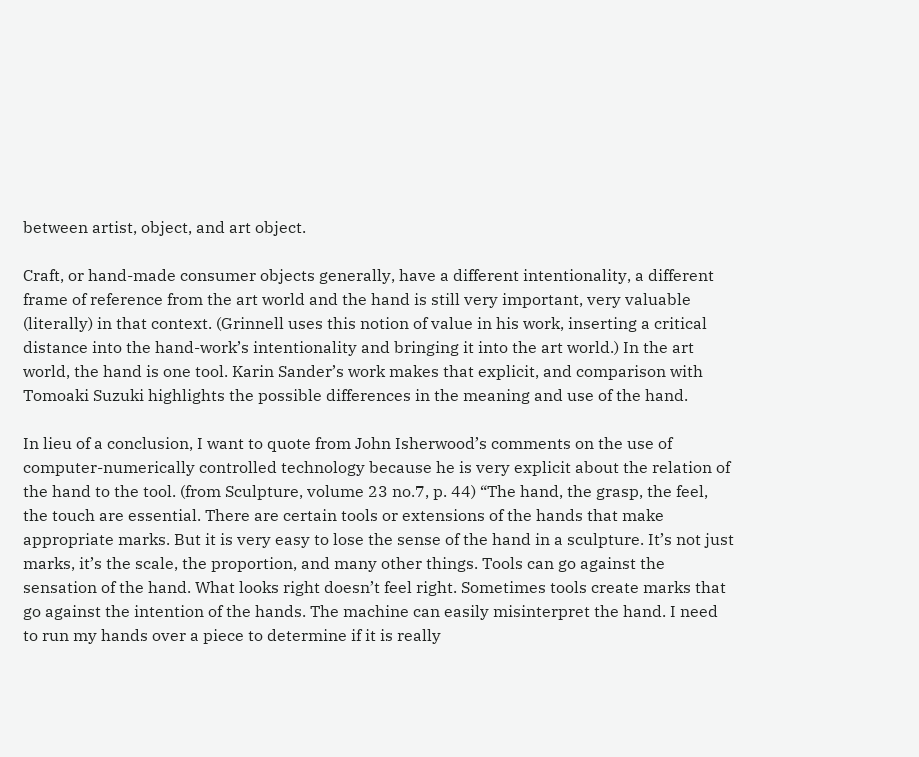between artist, object, and art object.

Craft, or hand-made consumer objects generally, have a different intentionality, a different frame of reference from the art world and the hand is still very important, very valuable (literally) in that context. (Grinnell uses this notion of value in his work, inserting a critical distance into the hand-work’s intentionality and bringing it into the art world.) In the art world, the hand is one tool. Karin Sander’s work makes that explicit, and comparison with Tomoaki Suzuki highlights the possible differences in the meaning and use of the hand.

In lieu of a conclusion, I want to quote from John Isherwood’s comments on the use of computer-numerically controlled technology because he is very explicit about the relation of the hand to the tool. (from Sculpture, volume 23 no.7, p. 44) “The hand, the grasp, the feel, the touch are essential. There are certain tools or extensions of the hands that make appropriate marks. But it is very easy to lose the sense of the hand in a sculpture. It’s not just marks, it’s the scale, the proportion, and many other things. Tools can go against the sensation of the hand. What looks right doesn’t feel right. Sometimes tools create marks that go against the intention of the hands. The machine can easily misinterpret the hand. I need to run my hands over a piece to determine if it is really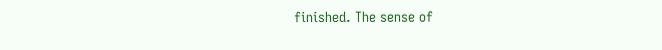finished. The sense of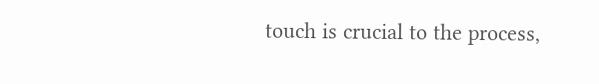touch is crucial to the process,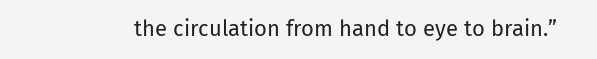the circulation from hand to eye to brain.”